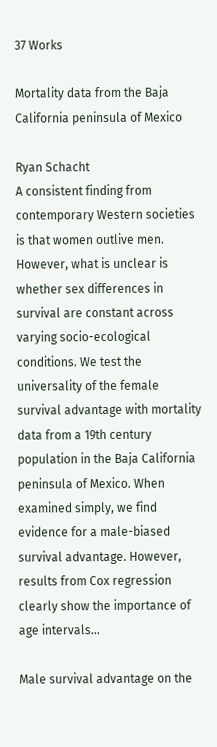37 Works

Mortality data from the Baja California peninsula of Mexico

Ryan Schacht
A consistent finding from contemporary Western societies is that women outlive men. However, what is unclear is whether sex differences in survival are constant across varying socio-ecological conditions. We test the universality of the female survival advantage with mortality data from a 19th century population in the Baja California peninsula of Mexico. When examined simply, we find evidence for a male-biased survival advantage. However, results from Cox regression clearly show the importance of age intervals...

Male survival advantage on the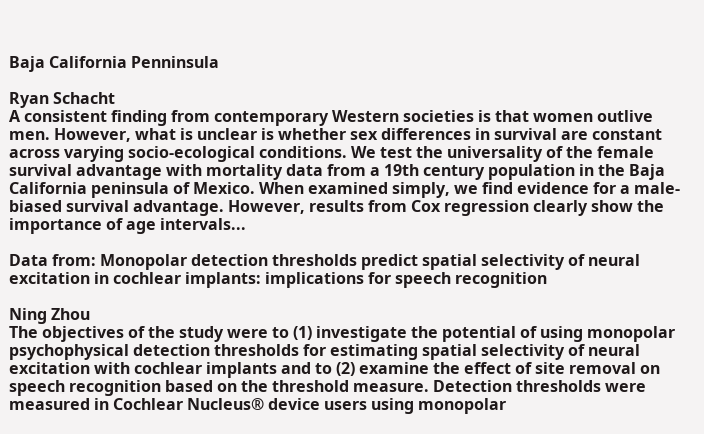Baja California Penninsula

Ryan Schacht
A consistent finding from contemporary Western societies is that women outlive men. However, what is unclear is whether sex differences in survival are constant across varying socio-ecological conditions. We test the universality of the female survival advantage with mortality data from a 19th century population in the Baja California peninsula of Mexico. When examined simply, we find evidence for a male-biased survival advantage. However, results from Cox regression clearly show the importance of age intervals...

Data from: Monopolar detection thresholds predict spatial selectivity of neural excitation in cochlear implants: implications for speech recognition

Ning Zhou
The objectives of the study were to (1) investigate the potential of using monopolar psychophysical detection thresholds for estimating spatial selectivity of neural excitation with cochlear implants and to (2) examine the effect of site removal on speech recognition based on the threshold measure. Detection thresholds were measured in Cochlear Nucleus® device users using monopolar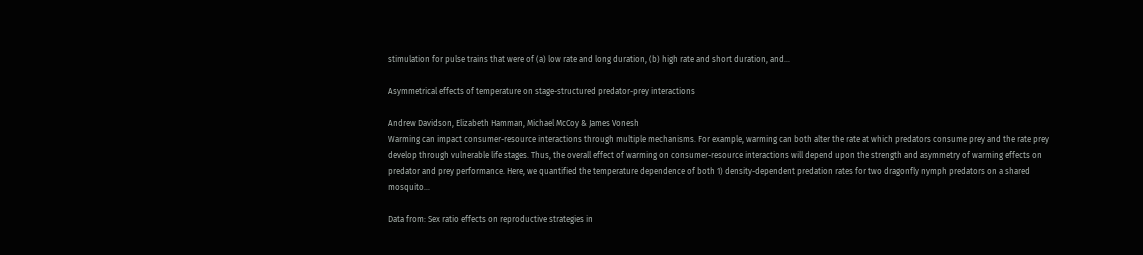stimulation for pulse trains that were of (a) low rate and long duration, (b) high rate and short duration, and...

Asymmetrical effects of temperature on stage-structured predator-prey interactions

Andrew Davidson, Elizabeth Hamman, Michael McCoy & James Vonesh
Warming can impact consumer-resource interactions through multiple mechanisms. For example, warming can both alter the rate at which predators consume prey and the rate prey develop through vulnerable life stages. Thus, the overall effect of warming on consumer-resource interactions will depend upon the strength and asymmetry of warming effects on predator and prey performance. Here, we quantified the temperature dependence of both 1) density-dependent predation rates for two dragonfly nymph predators on a shared mosquito...

Data from: Sex ratio effects on reproductive strategies in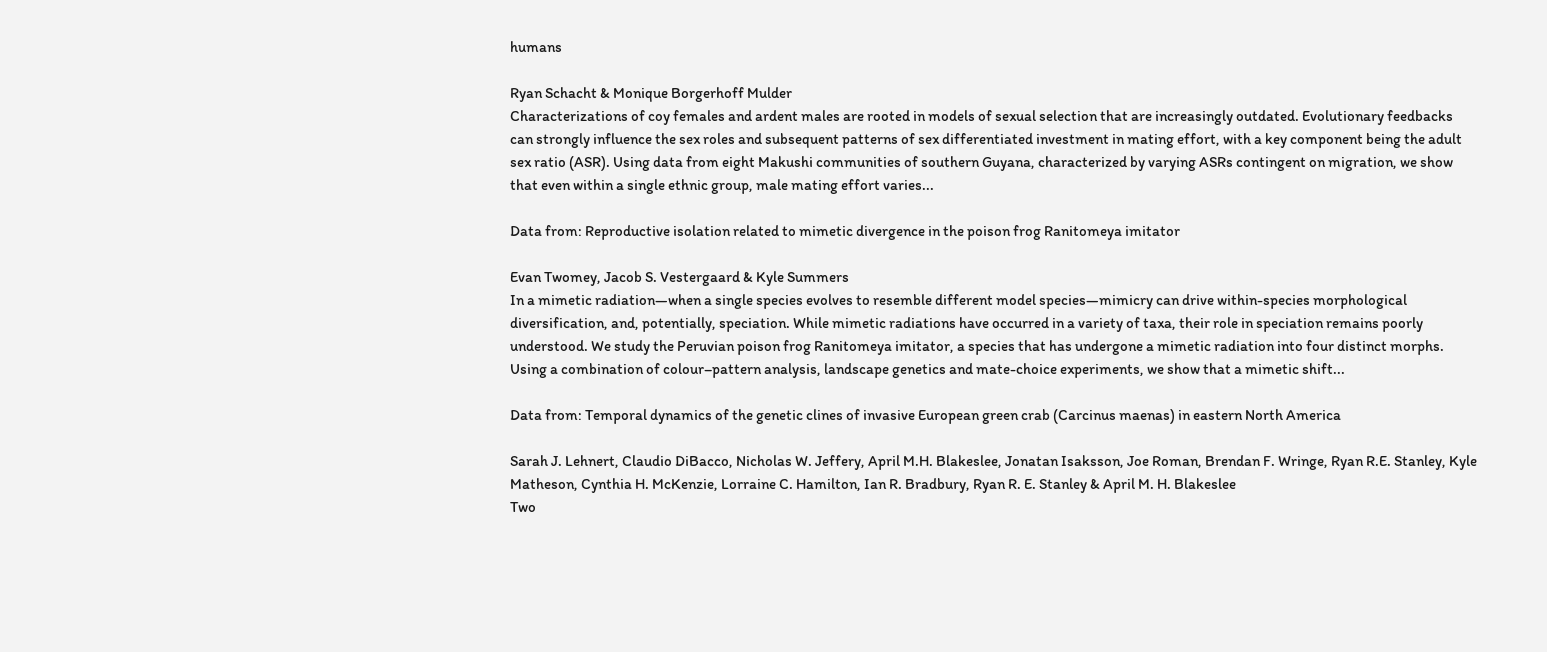humans

Ryan Schacht & Monique Borgerhoff Mulder
Characterizations of coy females and ardent males are rooted in models of sexual selection that are increasingly outdated. Evolutionary feedbacks can strongly influence the sex roles and subsequent patterns of sex differentiated investment in mating effort, with a key component being the adult sex ratio (ASR). Using data from eight Makushi communities of southern Guyana, characterized by varying ASRs contingent on migration, we show that even within a single ethnic group, male mating effort varies...

Data from: Reproductive isolation related to mimetic divergence in the poison frog Ranitomeya imitator

Evan Twomey, Jacob S. Vestergaard & Kyle Summers
In a mimetic radiation—when a single species evolves to resemble different model species—mimicry can drive within-species morphological diversification, and, potentially, speciation. While mimetic radiations have occurred in a variety of taxa, their role in speciation remains poorly understood. We study the Peruvian poison frog Ranitomeya imitator, a species that has undergone a mimetic radiation into four distinct morphs. Using a combination of colour–pattern analysis, landscape genetics and mate-choice experiments, we show that a mimetic shift...

Data from: Temporal dynamics of the genetic clines of invasive European green crab (Carcinus maenas) in eastern North America

Sarah J. Lehnert, Claudio DiBacco, Nicholas W. Jeffery, April M.H. Blakeslee, Jonatan Isaksson, Joe Roman, Brendan F. Wringe, Ryan R.E. Stanley, Kyle Matheson, Cynthia H. McKenzie, Lorraine C. Hamilton, Ian R. Bradbury, Ryan R. E. Stanley & April M. H. Blakeslee
Two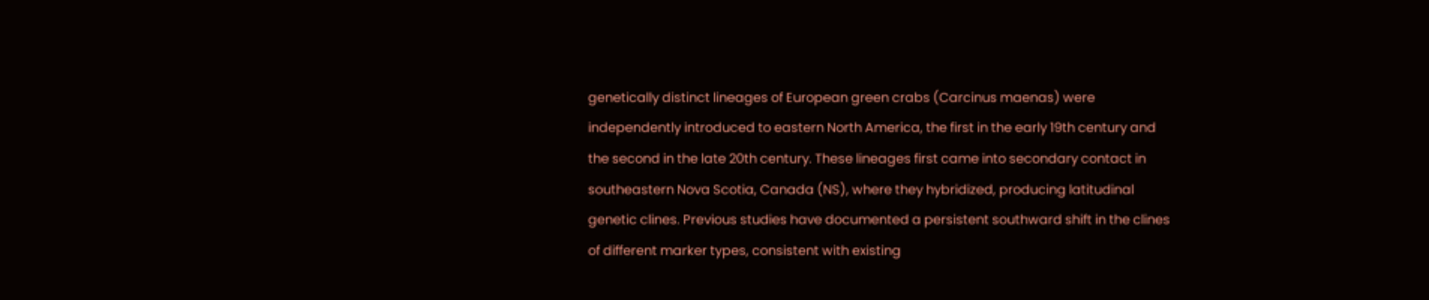genetically distinct lineages of European green crabs (Carcinus maenas) were independently introduced to eastern North America, the first in the early 19th century and the second in the late 20th century. These lineages first came into secondary contact in southeastern Nova Scotia, Canada (NS), where they hybridized, producing latitudinal genetic clines. Previous studies have documented a persistent southward shift in the clines of different marker types, consistent with existing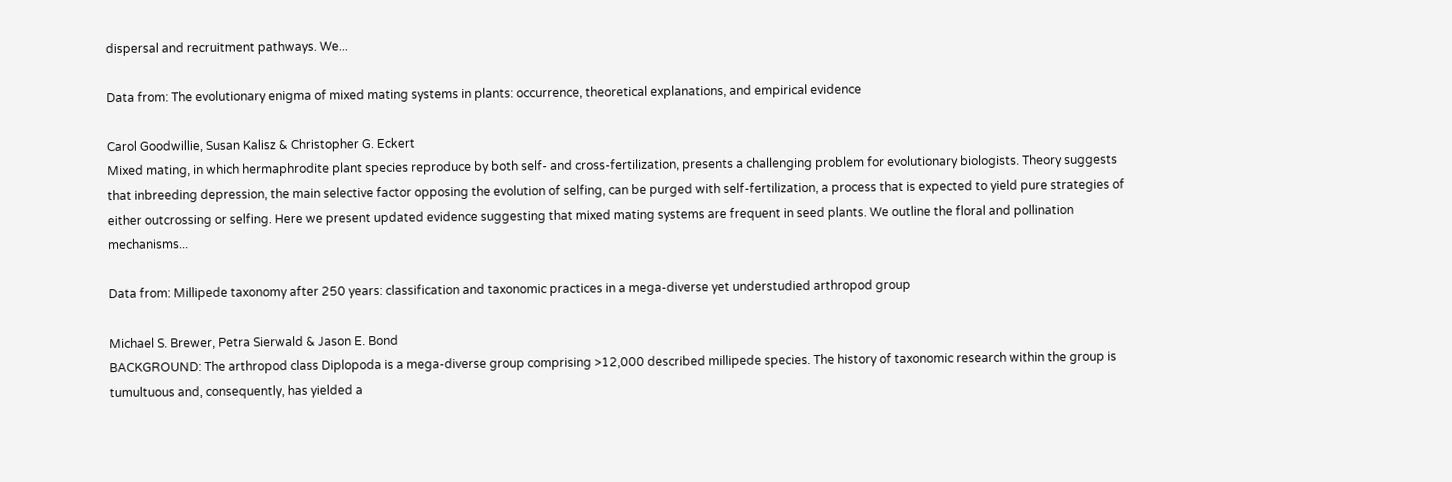dispersal and recruitment pathways. We...

Data from: The evolutionary enigma of mixed mating systems in plants: occurrence, theoretical explanations, and empirical evidence

Carol Goodwillie, Susan Kalisz & Christopher G. Eckert
Mixed mating, in which hermaphrodite plant species reproduce by both self- and cross-fertilization, presents a challenging problem for evolutionary biologists. Theory suggests that inbreeding depression, the main selective factor opposing the evolution of selfing, can be purged with self-fertilization, a process that is expected to yield pure strategies of either outcrossing or selfing. Here we present updated evidence suggesting that mixed mating systems are frequent in seed plants. We outline the floral and pollination mechanisms...

Data from: Millipede taxonomy after 250 years: classification and taxonomic practices in a mega-diverse yet understudied arthropod group

Michael S. Brewer, Petra Sierwald & Jason E. Bond
BACKGROUND: The arthropod class Diplopoda is a mega-diverse group comprising >12,000 described millipede species. The history of taxonomic research within the group is tumultuous and, consequently, has yielded a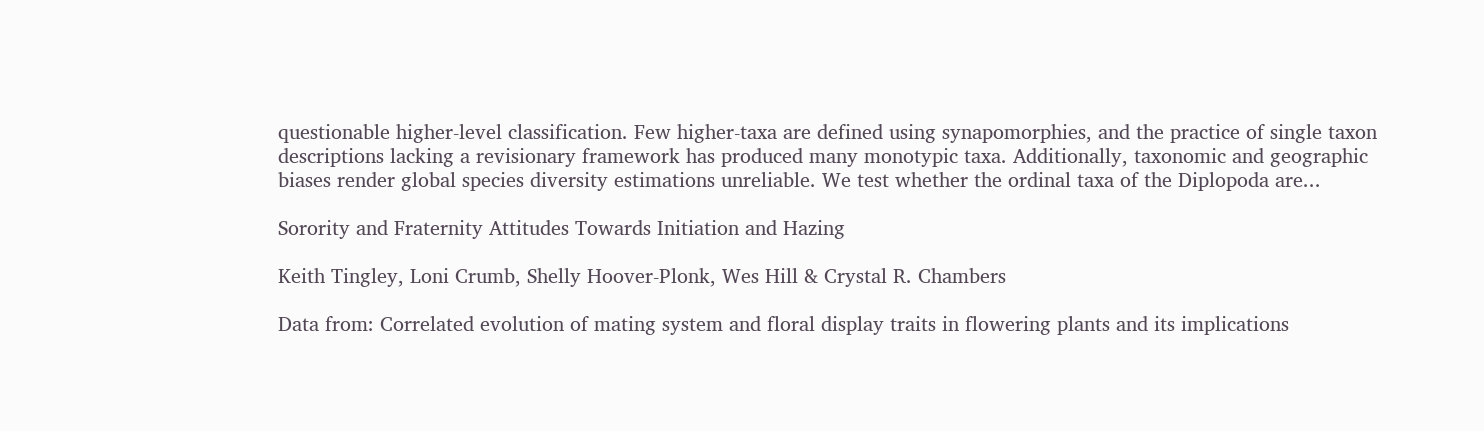questionable higher-level classification. Few higher-taxa are defined using synapomorphies, and the practice of single taxon descriptions lacking a revisionary framework has produced many monotypic taxa. Additionally, taxonomic and geographic biases render global species diversity estimations unreliable. We test whether the ordinal taxa of the Diplopoda are...

Sorority and Fraternity Attitudes Towards Initiation and Hazing

Keith Tingley, Loni Crumb, Shelly Hoover-Plonk, Wes Hill & Crystal R. Chambers

Data from: Correlated evolution of mating system and floral display traits in flowering plants and its implications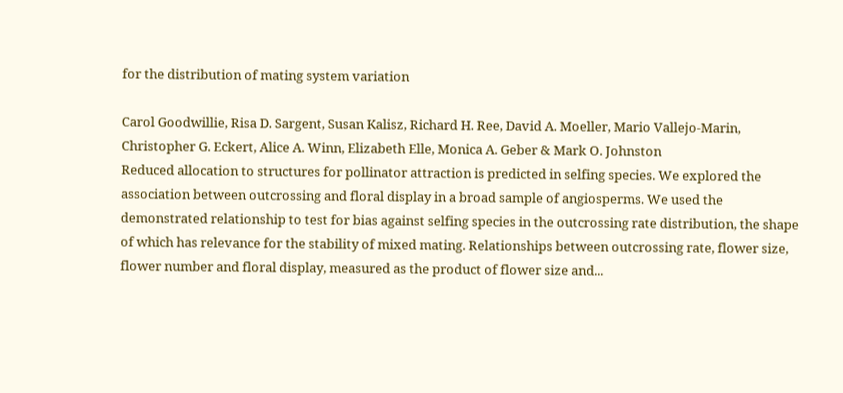for the distribution of mating system variation

Carol Goodwillie, Risa D. Sargent, Susan Kalisz, Richard H. Ree, David A. Moeller, Mario Vallejo-Marin, Christopher G. Eckert, Alice A. Winn, Elizabeth Elle, Monica A. Geber & Mark O. Johnston
Reduced allocation to structures for pollinator attraction is predicted in selfing species. We explored the association between outcrossing and floral display in a broad sample of angiosperms. We used the demonstrated relationship to test for bias against selfing species in the outcrossing rate distribution, the shape of which has relevance for the stability of mixed mating. Relationships between outcrossing rate, flower size, flower number and floral display, measured as the product of flower size and...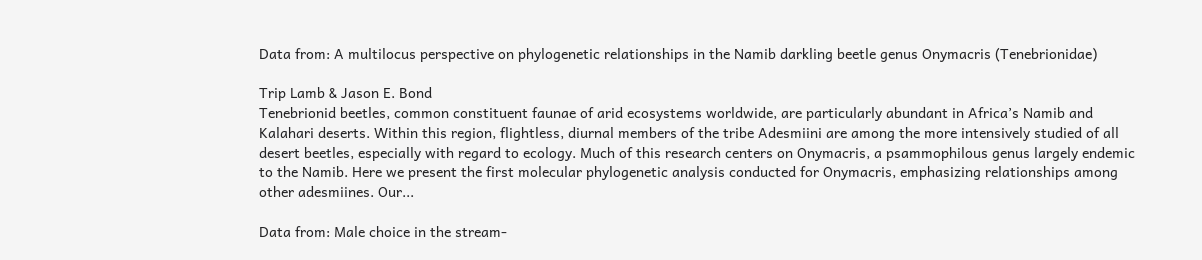Data from: A multilocus perspective on phylogenetic relationships in the Namib darkling beetle genus Onymacris (Tenebrionidae)

Trip Lamb & Jason E. Bond
Tenebrionid beetles, common constituent faunae of arid ecosystems worldwide, are particularly abundant in Africa’s Namib and Kalahari deserts. Within this region, flightless, diurnal members of the tribe Adesmiini are among the more intensively studied of all desert beetles, especially with regard to ecology. Much of this research centers on Onymacris, a psammophilous genus largely endemic to the Namib. Here we present the first molecular phylogenetic analysis conducted for Onymacris, emphasizing relationships among other adesmiines. Our...

Data from: Male choice in the stream-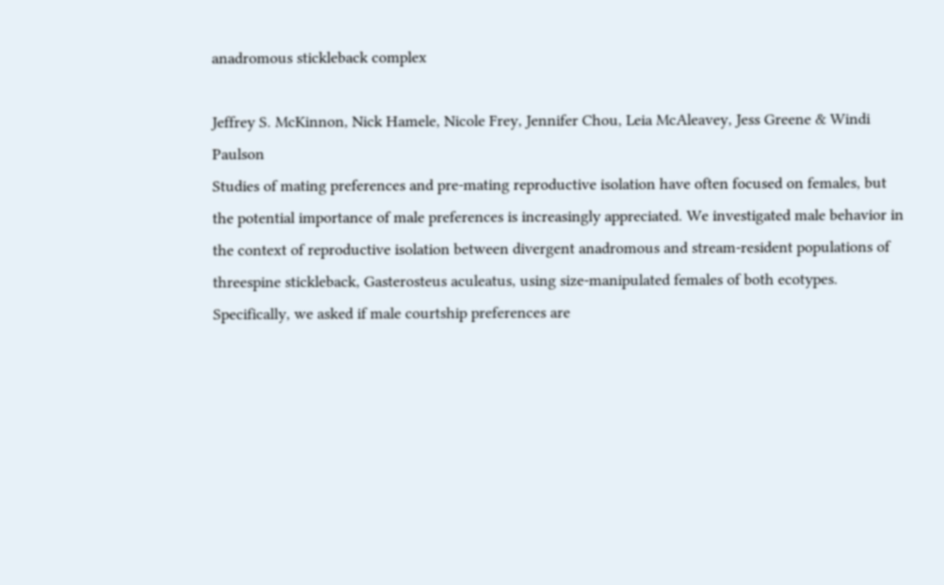anadromous stickleback complex

Jeffrey S. McKinnon, Nick Hamele, Nicole Frey, Jennifer Chou, Leia McAleavey, Jess Greene & Windi Paulson
Studies of mating preferences and pre-mating reproductive isolation have often focused on females, but the potential importance of male preferences is increasingly appreciated. We investigated male behavior in the context of reproductive isolation between divergent anadromous and stream-resident populations of threespine stickleback, Gasterosteus aculeatus, using size-manipulated females of both ecotypes. Specifically, we asked if male courtship preferences are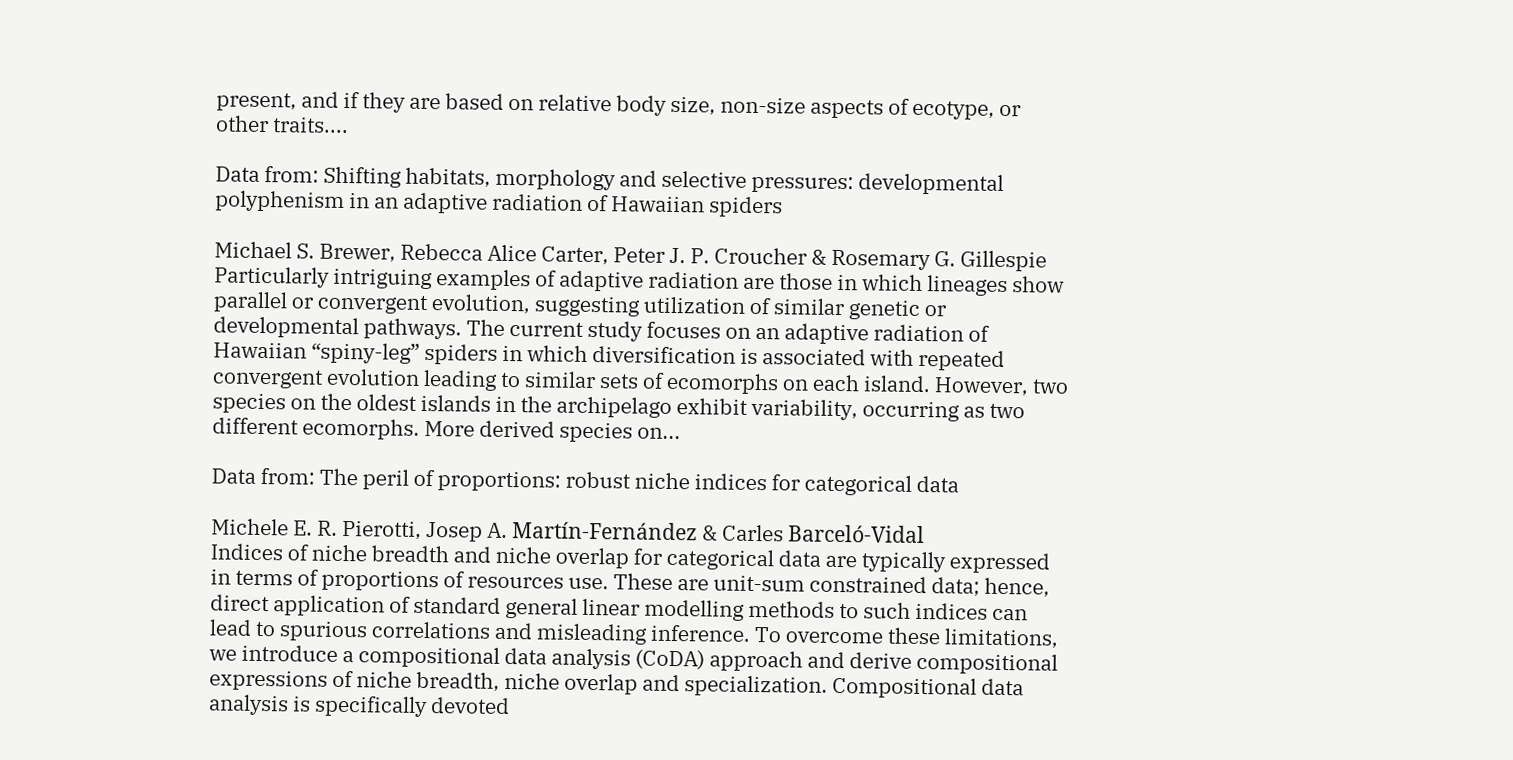present, and if they are based on relative body size, non-size aspects of ecotype, or other traits....

Data from: Shifting habitats, morphology and selective pressures: developmental polyphenism in an adaptive radiation of Hawaiian spiders

Michael S. Brewer, Rebecca Alice Carter, Peter J. P. Croucher & Rosemary G. Gillespie
Particularly intriguing examples of adaptive radiation are those in which lineages show parallel or convergent evolution, suggesting utilization of similar genetic or developmental pathways. The current study focuses on an adaptive radiation of Hawaiian “spiny-leg” spiders in which diversification is associated with repeated convergent evolution leading to similar sets of ecomorphs on each island. However, two species on the oldest islands in the archipelago exhibit variability, occurring as two different ecomorphs. More derived species on...

Data from: The peril of proportions: robust niche indices for categorical data

Michele E. R. Pierotti, Josep A. Martín-Fernández & Carles Barceló-Vidal
Indices of niche breadth and niche overlap for categorical data are typically expressed in terms of proportions of resources use. These are unit-sum constrained data; hence, direct application of standard general linear modelling methods to such indices can lead to spurious correlations and misleading inference. To overcome these limitations, we introduce a compositional data analysis (CoDA) approach and derive compositional expressions of niche breadth, niche overlap and specialization. Compositional data analysis is specifically devoted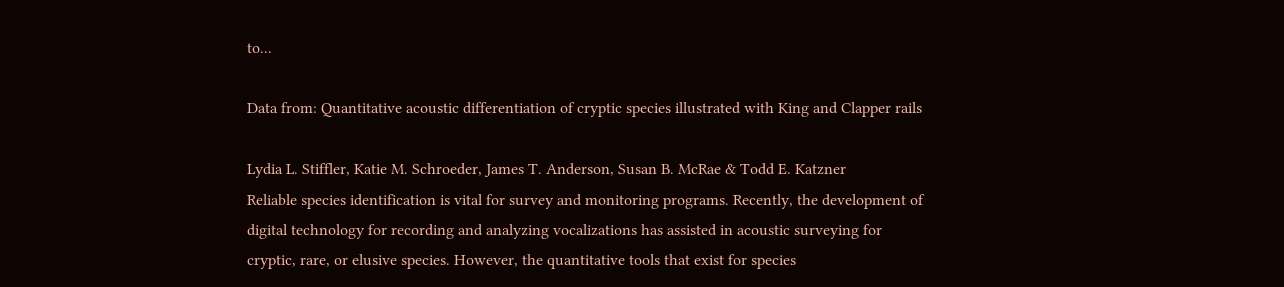to...

Data from: Quantitative acoustic differentiation of cryptic species illustrated with King and Clapper rails

Lydia L. Stiffler, Katie M. Schroeder, James T. Anderson, Susan B. McRae & Todd E. Katzner
Reliable species identification is vital for survey and monitoring programs. Recently, the development of digital technology for recording and analyzing vocalizations has assisted in acoustic surveying for cryptic, rare, or elusive species. However, the quantitative tools that exist for species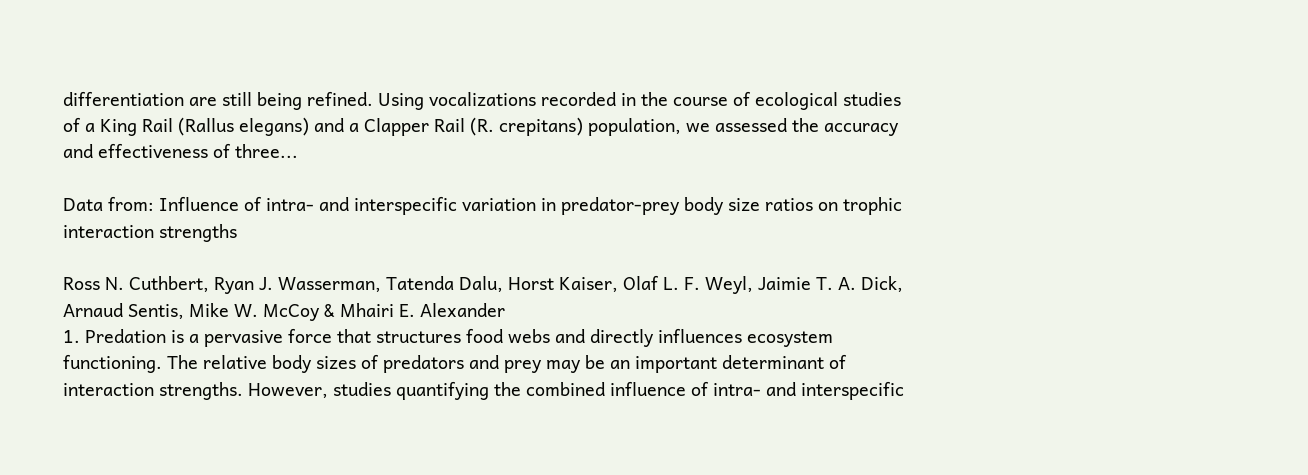differentiation are still being refined. Using vocalizations recorded in the course of ecological studies of a King Rail (Rallus elegans) and a Clapper Rail (R. crepitans) population, we assessed the accuracy and effectiveness of three...

Data from: Influence of intra- and interspecific variation in predator-prey body size ratios on trophic interaction strengths

Ross N. Cuthbert, Ryan J. Wasserman, Tatenda Dalu, Horst Kaiser, Olaf L. F. Weyl, Jaimie T. A. Dick, Arnaud Sentis, Mike W. McCoy & Mhairi E. Alexander
1. Predation is a pervasive force that structures food webs and directly influences ecosystem functioning. The relative body sizes of predators and prey may be an important determinant of interaction strengths. However, studies quantifying the combined influence of intra- and interspecific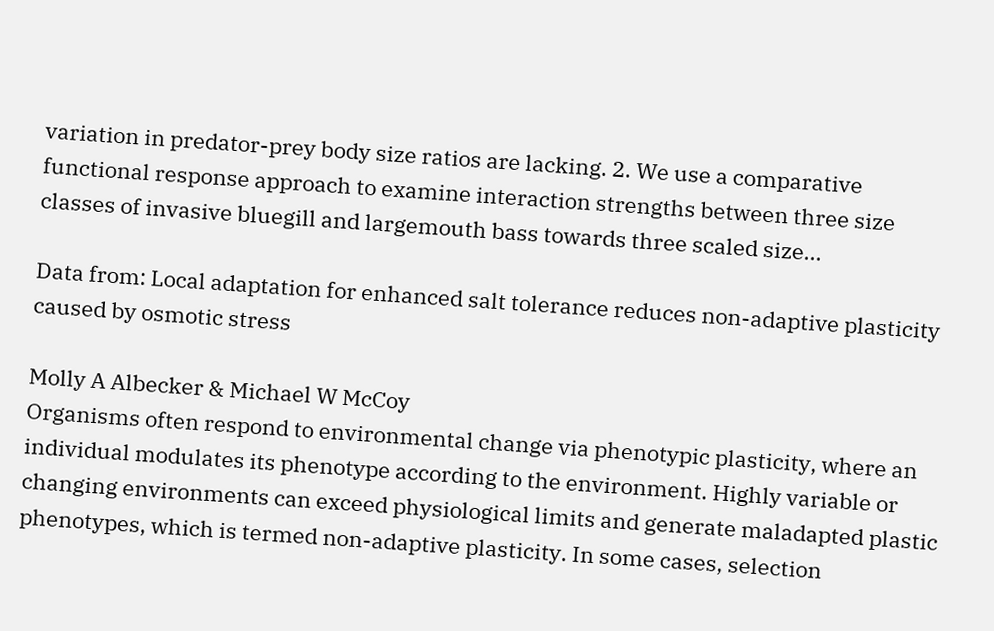variation in predator-prey body size ratios are lacking. 2. We use a comparative functional response approach to examine interaction strengths between three size classes of invasive bluegill and largemouth bass towards three scaled size...

Data from: Local adaptation for enhanced salt tolerance reduces non-adaptive plasticity caused by osmotic stress

Molly A Albecker & Michael W McCoy
Organisms often respond to environmental change via phenotypic plasticity, where an individual modulates its phenotype according to the environment. Highly variable or changing environments can exceed physiological limits and generate maladapted plastic phenotypes, which is termed non-adaptive plasticity. In some cases, selection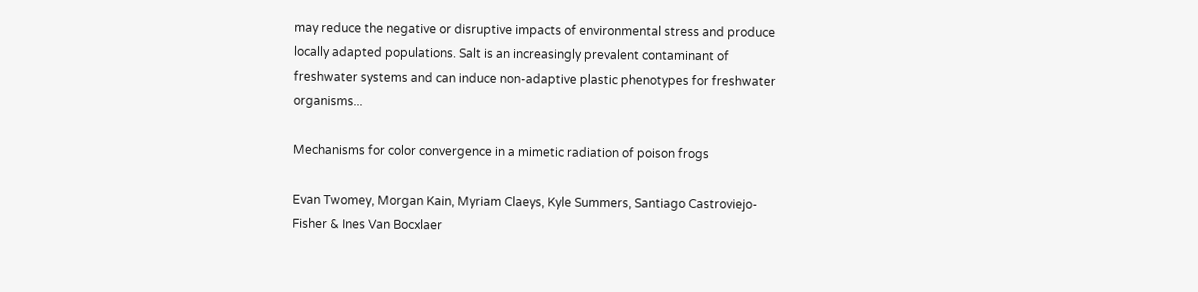may reduce the negative or disruptive impacts of environmental stress and produce locally adapted populations. Salt is an increasingly prevalent contaminant of freshwater systems and can induce non-adaptive plastic phenotypes for freshwater organisms...

Mechanisms for color convergence in a mimetic radiation of poison frogs

Evan Twomey, Morgan Kain, Myriam Claeys, Kyle Summers, Santiago Castroviejo-Fisher & Ines Van Bocxlaer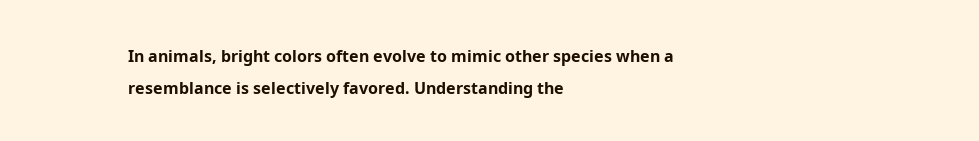In animals, bright colors often evolve to mimic other species when a resemblance is selectively favored. Understanding the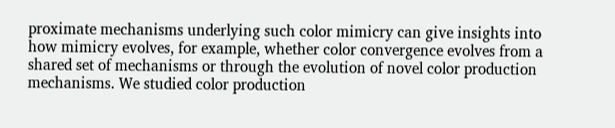proximate mechanisms underlying such color mimicry can give insights into how mimicry evolves, for example, whether color convergence evolves from a shared set of mechanisms or through the evolution of novel color production mechanisms. We studied color production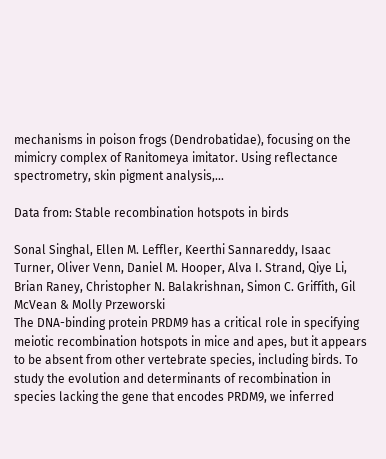mechanisms in poison frogs (Dendrobatidae), focusing on the mimicry complex of Ranitomeya imitator. Using reflectance spectrometry, skin pigment analysis,...

Data from: Stable recombination hotspots in birds

Sonal Singhal, Ellen M. Leffler, Keerthi Sannareddy, Isaac Turner, Oliver Venn, Daniel M. Hooper, Alva I. Strand, Qiye Li, Brian Raney, Christopher N. Balakrishnan, Simon C. Griffith, Gil McVean & Molly Przeworski
The DNA-binding protein PRDM9 has a critical role in specifying meiotic recombination hotspots in mice and apes, but it appears to be absent from other vertebrate species, including birds. To study the evolution and determinants of recombination in species lacking the gene that encodes PRDM9, we inferred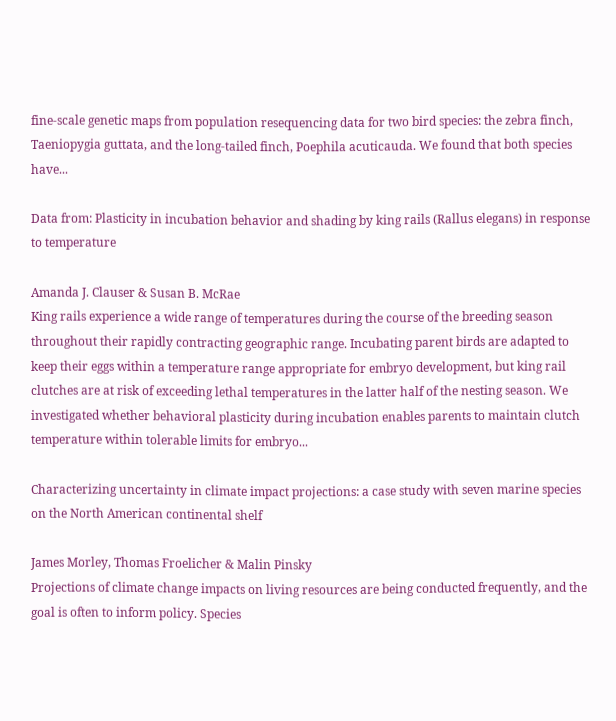fine-scale genetic maps from population resequencing data for two bird species: the zebra finch, Taeniopygia guttata, and the long-tailed finch, Poephila acuticauda. We found that both species have...

Data from: Plasticity in incubation behavior and shading by king rails (Rallus elegans) in response to temperature

Amanda J. Clauser & Susan B. McRae
King rails experience a wide range of temperatures during the course of the breeding season throughout their rapidly contracting geographic range. Incubating parent birds are adapted to keep their eggs within a temperature range appropriate for embryo development, but king rail clutches are at risk of exceeding lethal temperatures in the latter half of the nesting season. We investigated whether behavioral plasticity during incubation enables parents to maintain clutch temperature within tolerable limits for embryo...

Characterizing uncertainty in climate impact projections: a case study with seven marine species on the North American continental shelf

James Morley, Thomas Froelicher & Malin Pinsky
Projections of climate change impacts on living resources are being conducted frequently, and the goal is often to inform policy. Species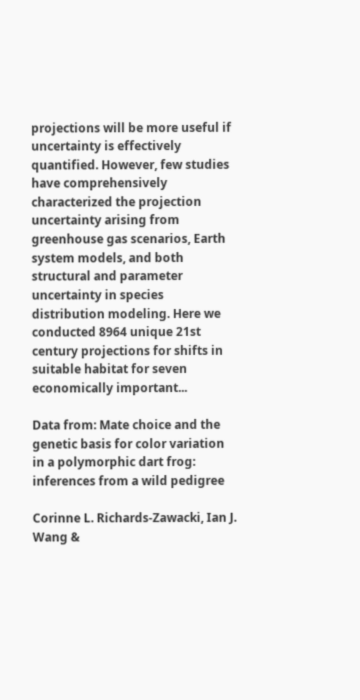projections will be more useful if uncertainty is effectively quantified. However, few studies have comprehensively characterized the projection uncertainty arising from greenhouse gas scenarios, Earth system models, and both structural and parameter uncertainty in species distribution modeling. Here we conducted 8964 unique 21st century projections for shifts in suitable habitat for seven economically important...

Data from: Mate choice and the genetic basis for color variation in a polymorphic dart frog: inferences from a wild pedigree

Corinne L. Richards-Zawacki, Ian J. Wang &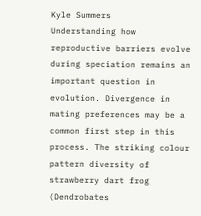Kyle Summers
Understanding how reproductive barriers evolve during speciation remains an important question in evolution. Divergence in mating preferences may be a common first step in this process. The striking colour pattern diversity of strawberry dart frog (Dendrobates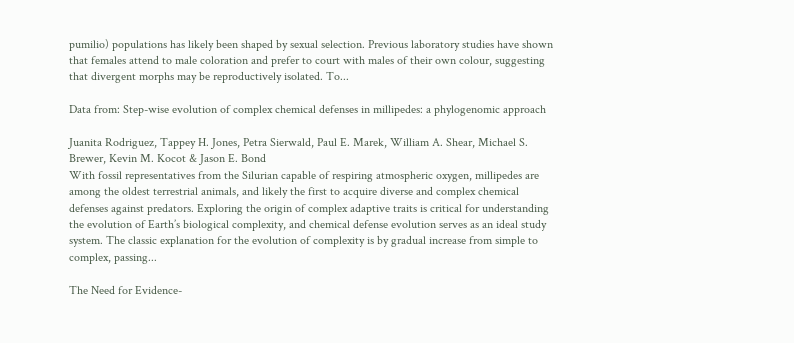pumilio) populations has likely been shaped by sexual selection. Previous laboratory studies have shown that females attend to male coloration and prefer to court with males of their own colour, suggesting that divergent morphs may be reproductively isolated. To...

Data from: Step-wise evolution of complex chemical defenses in millipedes: a phylogenomic approach

Juanita Rodriguez, Tappey H. Jones, Petra Sierwald, Paul E. Marek, William A. Shear, Michael S. Brewer, Kevin M. Kocot & Jason E. Bond
With fossil representatives from the Silurian capable of respiring atmospheric oxygen, millipedes are among the oldest terrestrial animals, and likely the first to acquire diverse and complex chemical defenses against predators. Exploring the origin of complex adaptive traits is critical for understanding the evolution of Earth’s biological complexity, and chemical defense evolution serves as an ideal study system. The classic explanation for the evolution of complexity is by gradual increase from simple to complex, passing...

The Need for Evidence-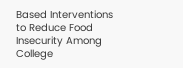Based Interventions to Reduce Food Insecurity Among College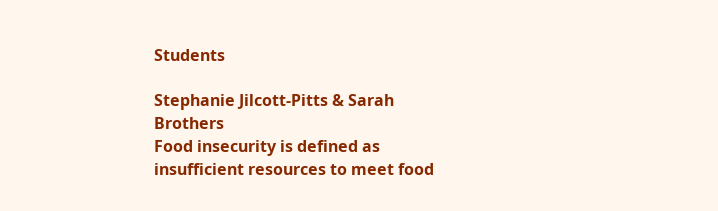Students

Stephanie Jilcott-Pitts & Sarah Brothers
Food insecurity is defined as insufficient resources to meet food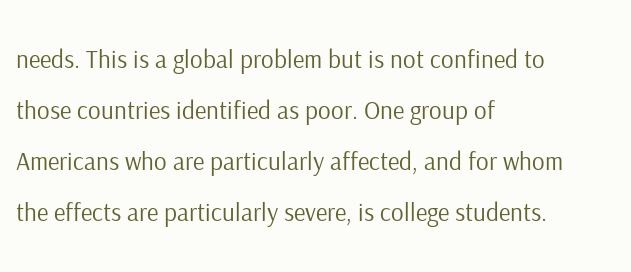needs. This is a global problem but is not confined to those countries identified as poor. One group of Americans who are particularly affected, and for whom the effects are particularly severe, is college students.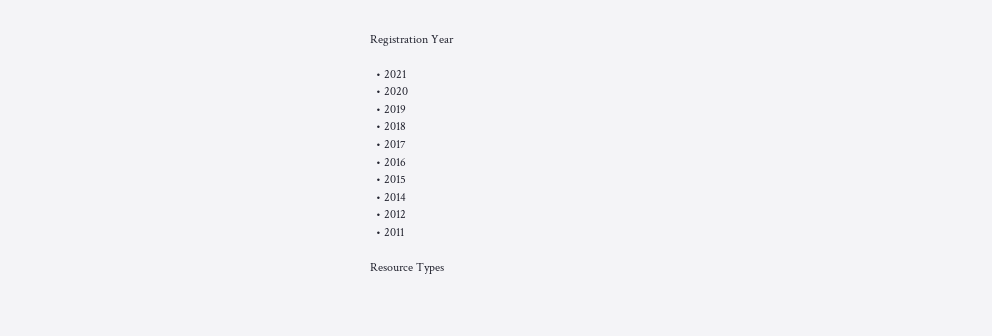Registration Year

  • 2021
  • 2020
  • 2019
  • 2018
  • 2017
  • 2016
  • 2015
  • 2014
  • 2012
  • 2011

Resource Types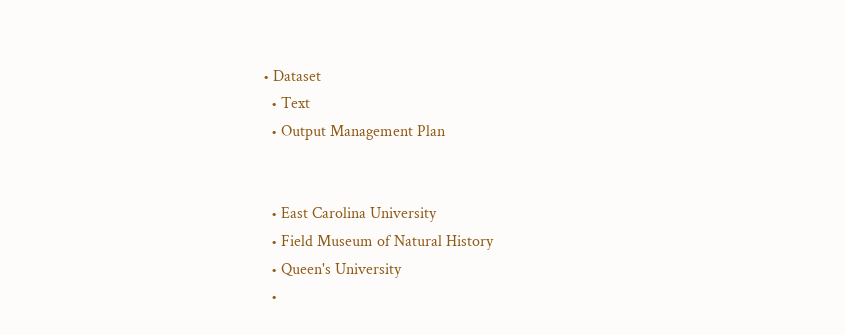• Dataset
  • Text
  • Output Management Plan


  • East Carolina University
  • Field Museum of Natural History
  • Queen's University
  •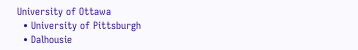University of Ottawa
  • University of Pittsburgh
  • Dalhousie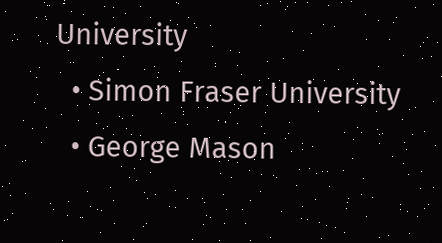University
  • Simon Fraser University
  • George Mason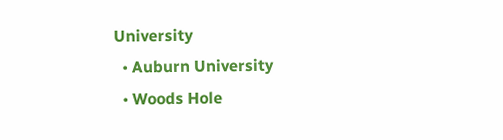University
  • Auburn University
  • Woods Hole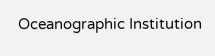Oceanographic Institution